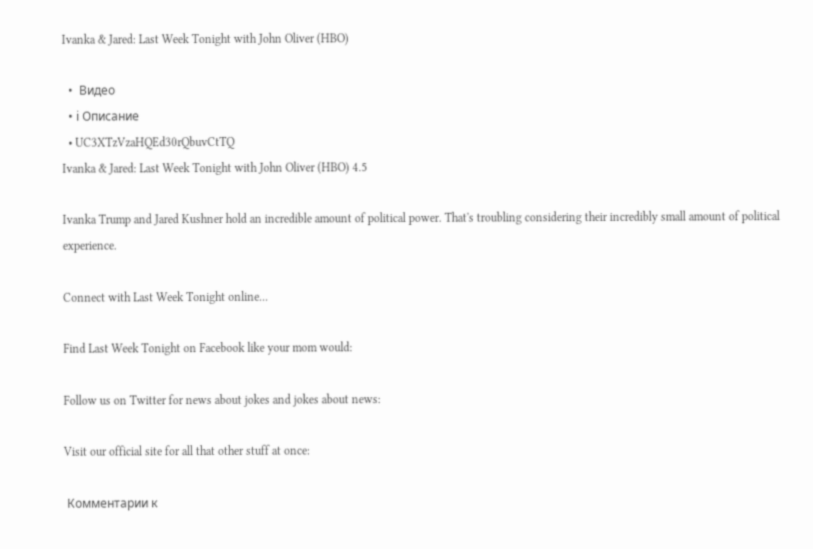Ivanka & Jared: Last Week Tonight with John Oliver (HBO)

  •  Видео
  • ℹ Описание
  • UC3XTzVzaHQEd30rQbuvCtTQ
Ivanka & Jared: Last Week Tonight with John Oliver (HBO) 4.5

Ivanka Trump and Jared Kushner hold an incredible amount of political power. That's troubling considering their incredibly small amount of political experience.

Connect with Last Week Tonight online...

Find Last Week Tonight on Facebook like your mom would:

Follow us on Twitter for news about jokes and jokes about news:

Visit our official site for all that other stuff at once:

 Комментарии к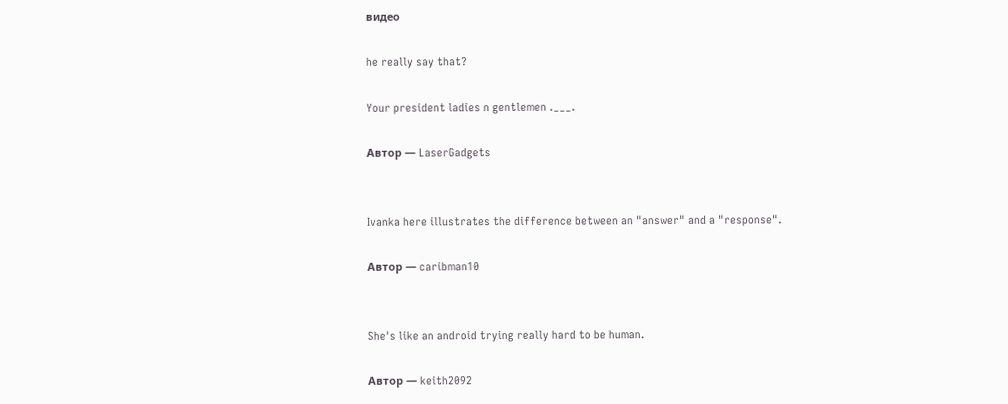видео

he really say that?

Your president ladies n gentlemen .___.

Автор — LaserGadgets


Ivanka here illustrates the difference between an "answer" and a "response".

Автор — caribman10


She's like an android trying really hard to be human.

Автор — keith2092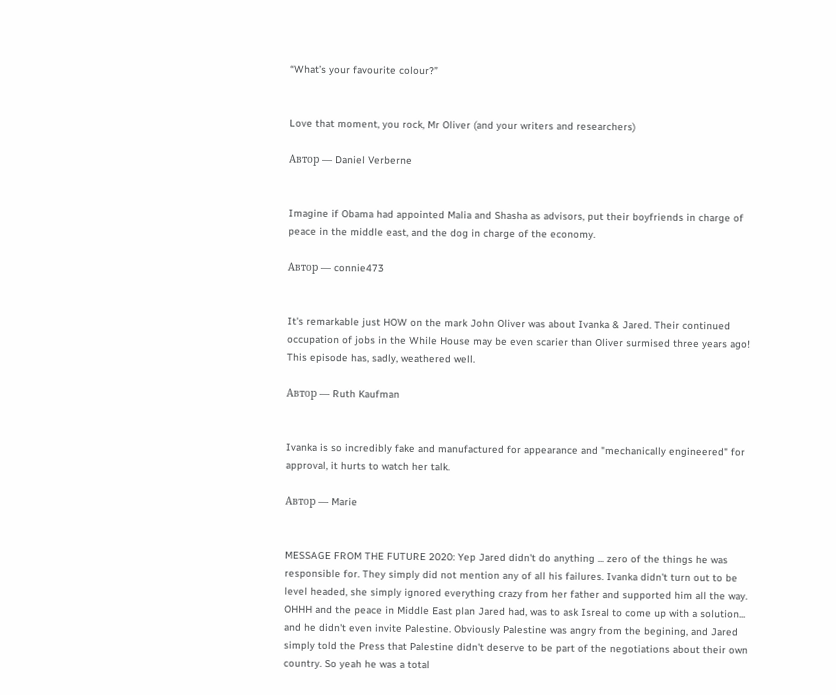“What’s your favourite colour?”


Love that moment, you rock, Mr Oliver (and your writers and researchers)

Автор — Daniel Verberne


Imagine if Obama had appointed Malia and Shasha as advisors, put their boyfriends in charge of peace in the middle east, and the dog in charge of the economy.

Автор — connie473


It's remarkable just HOW on the mark John Oliver was about Ivanka & Jared. Their continued occupation of jobs in the While House may be even scarier than Oliver surmised three years ago! This episode has, sadly, weathered well.

Автор — Ruth Kaufman


Ivanka is so incredibly fake and manufactured for appearance and "mechanically engineered" for approval, it hurts to watch her talk.

Автор — Marie


MESSAGE FROM THE FUTURE 2020: Yep Jared didn't do anything ... zero of the things he was responsible for. They simply did not mention any of all his failures. Ivanka didn't turn out to be level headed, she simply ignored everything crazy from her father and supported him all the way. OHHH and the peace in Middle East plan Jared had, was to ask Isreal to come up with a solution... and he didn't even invite Palestine. Obviously Palestine was angry from the begining, and Jared simply told the Press that Palestine didn't deserve to be part of the negotiations about their own country. So yeah he was a total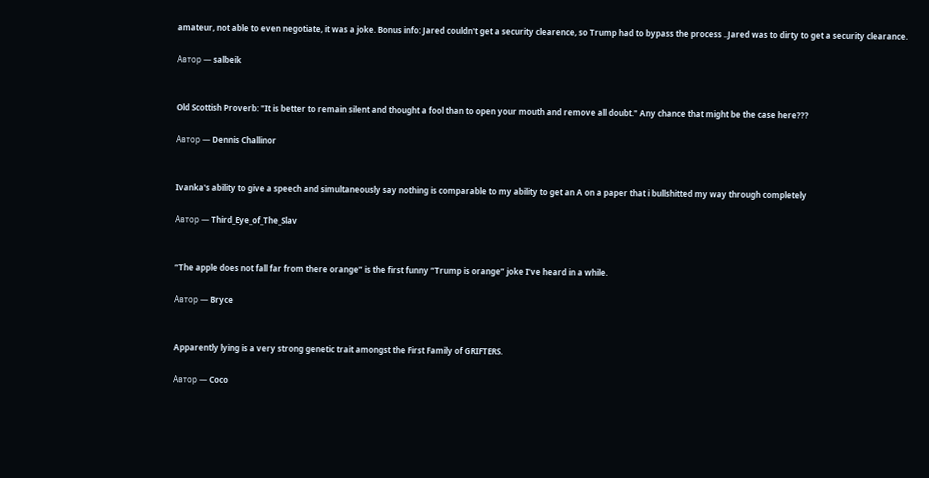amateur, not able to even negotiate, it was a joke. Bonus info: Jared couldn't get a security clearence, so Trump had to bypass the process ..Jared was to dirty to get a security clearance.

Автор — salbeik


Old Scottish Proverb: "It is better to remain silent and thought a fool than to open your mouth and remove all doubt." Any chance that might be the case here???

Автор — Dennis Challinor


Ivanka's ability to give a speech and simultaneously say nothing is comparable to my ability to get an A on a paper that i bullshitted my way through completely

Автор — Third_Eye_of_The_Slav


“The apple does not fall far from there orange” is the first funny “Trump is orange” joke I’ve heard in a while.

Автор — Bryce


Apparently lying is a very strong genetic trait amongst the First Family of GRIFTERS.

Автор — Coco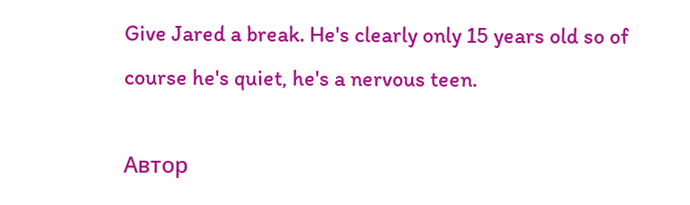Give Jared a break. He's clearly only 15 years old so of course he's quiet, he's a nervous teen.

Автор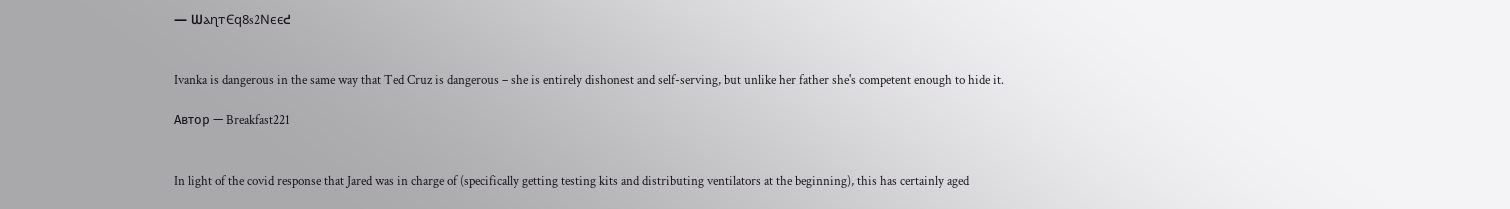— ᗯⲁɳⲧⲈq8s2Ⲛⲉⲉᕍ


Ivanka is dangerous in the same way that Ted Cruz is dangerous – she is entirely dishonest and self-serving, but unlike her father she's competent enough to hide it.

Автор — Breakfast221


In light of the covid response that Jared was in charge of (specifically getting testing kits and distributing ventilators at the beginning), this has certainly aged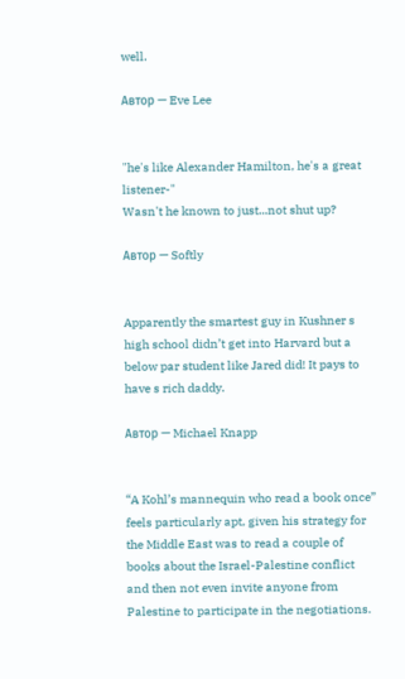well.

Автор — Eve Lee


"he's like Alexander Hamilton, he's a great listener-"
Wasn't he known to just...not shut up?

Автор — Softly


Apparently the smartest guy in Kushner s high school didn’t get into Harvard but a below par student like Jared did! It pays to have s rich daddy.

Автор — Michael Knapp


“A Kohl’s mannequin who read a book once” feels particularly apt, given his strategy for the Middle East was to read a couple of books about the Israel-Palestine conflict and then not even invite anyone from Palestine to participate in the negotiations.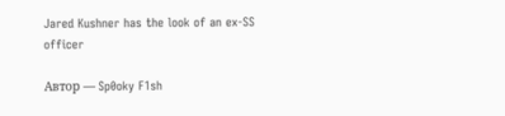Jared Kushner has the look of an ex-SS officer

Автор — Sp0oky F1sh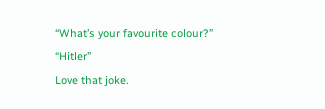“What’s your favourite colour?” “Hitler”
Love that joke.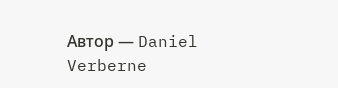Автор — Daniel Verberne